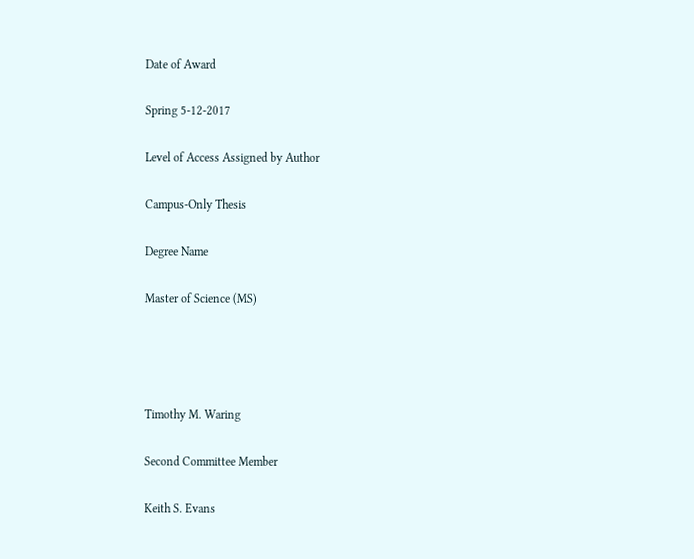Date of Award

Spring 5-12-2017

Level of Access Assigned by Author

Campus-Only Thesis

Degree Name

Master of Science (MS)




Timothy M. Waring

Second Committee Member

Keith S. Evans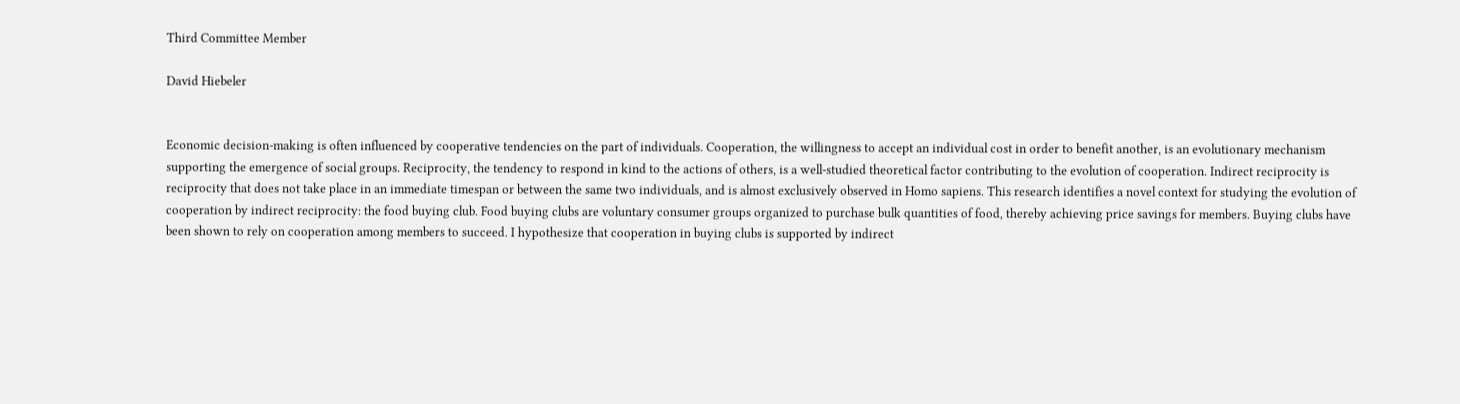Third Committee Member

David Hiebeler


Economic decision-making is often influenced by cooperative tendencies on the part of individuals. Cooperation, the willingness to accept an individual cost in order to benefit another, is an evolutionary mechanism supporting the emergence of social groups. Reciprocity, the tendency to respond in kind to the actions of others, is a well-studied theoretical factor contributing to the evolution of cooperation. Indirect reciprocity is reciprocity that does not take place in an immediate timespan or between the same two individuals, and is almost exclusively observed in Homo sapiens. This research identifies a novel context for studying the evolution of cooperation by indirect reciprocity: the food buying club. Food buying clubs are voluntary consumer groups organized to purchase bulk quantities of food, thereby achieving price savings for members. Buying clubs have been shown to rely on cooperation among members to succeed. I hypothesize that cooperation in buying clubs is supported by indirect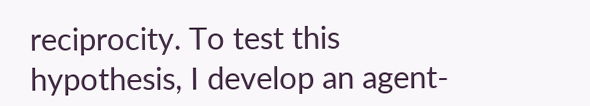reciprocity. To test this hypothesis, I develop an agent-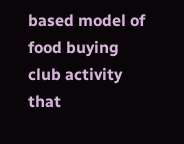based model of food buying club activity that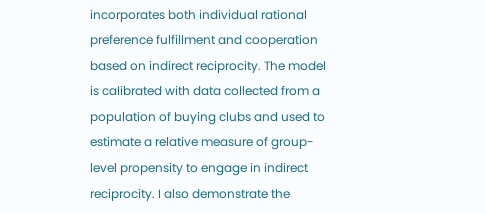incorporates both individual rational preference fulfillment and cooperation based on indirect reciprocity. The model is calibrated with data collected from a population of buying clubs and used to estimate a relative measure of group-level propensity to engage in indirect reciprocity. I also demonstrate the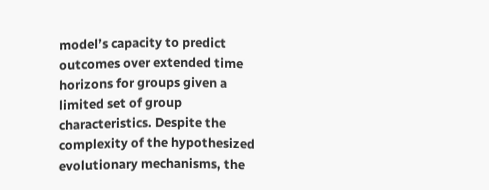model’s capacity to predict outcomes over extended time horizons for groups given a limited set of group characteristics. Despite the complexity of the hypothesized evolutionary mechanisms, the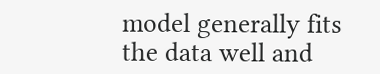model generally fits the data well and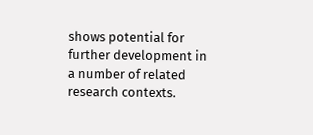shows potential for further development in a number of related research contexts.